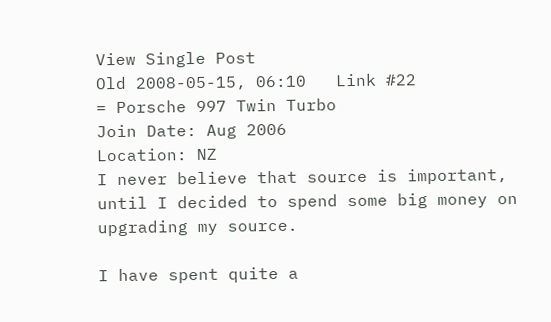View Single Post
Old 2008-05-15, 06:10   Link #22
= Porsche 997 Twin Turbo
Join Date: Aug 2006
Location: NZ
I never believe that source is important, until I decided to spend some big money on upgrading my source.

I have spent quite a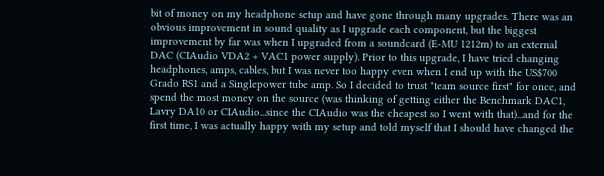bit of money on my headphone setup and have gone through many upgrades. There was an obvious improvement in sound quality as I upgrade each component, but the biggest improvement by far was when I upgraded from a soundcard (E-MU 1212m) to an external DAC (CIAudio VDA2 + VAC1 power supply). Prior to this upgrade, I have tried changing headphones, amps, cables, but I was never too happy even when I end up with the US$700 Grado RS1 and a Singlepower tube amp. So I decided to trust "team source first" for once, and spend the most money on the source (was thinking of getting either the Benchmark DAC1, Lavry DA10 or CIAudio...since the CIAudio was the cheapest so I went with that)...and for the first time, I was actually happy with my setup and told myself that I should have changed the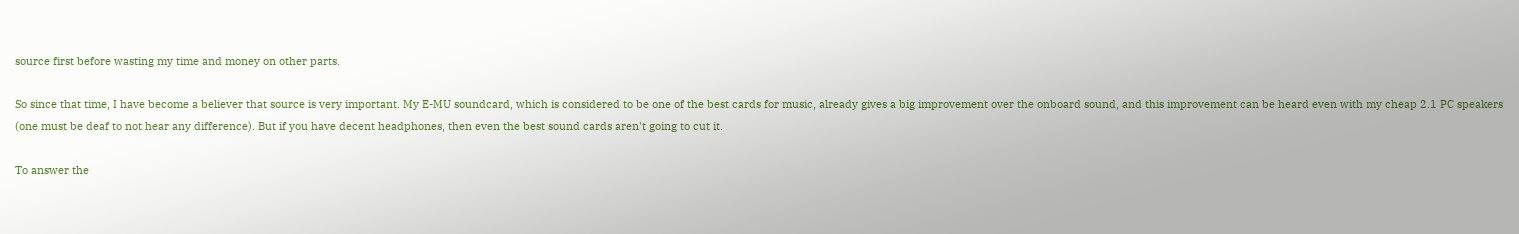source first before wasting my time and money on other parts.

So since that time, I have become a believer that source is very important. My E-MU soundcard, which is considered to be one of the best cards for music, already gives a big improvement over the onboard sound, and this improvement can be heard even with my cheap 2.1 PC speakers (one must be deaf to not hear any difference). But if you have decent headphones, then even the best sound cards aren't going to cut it.

To answer the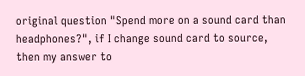original question "Spend more on a sound card than headphones?", if I change sound card to source, then my answer to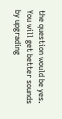the question would be yes. You will get better sounds by upgrading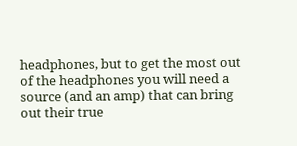headphones, but to get the most out of the headphones you will need a source (and an amp) that can bring out their true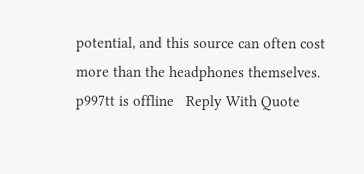potential, and this source can often cost more than the headphones themselves.
p997tt is offline   Reply With Quote